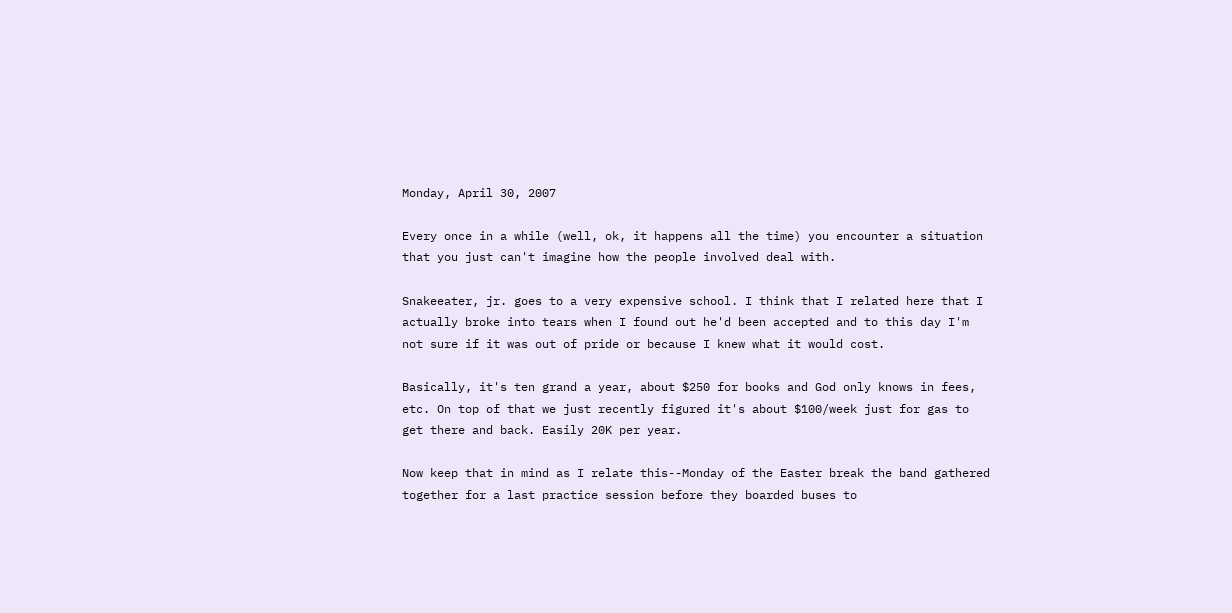Monday, April 30, 2007

Every once in a while (well, ok, it happens all the time) you encounter a situation that you just can't imagine how the people involved deal with.

Snakeeater, jr. goes to a very expensive school. I think that I related here that I actually broke into tears when I found out he'd been accepted and to this day I'm not sure if it was out of pride or because I knew what it would cost.

Basically, it's ten grand a year, about $250 for books and God only knows in fees, etc. On top of that we just recently figured it's about $100/week just for gas to get there and back. Easily 20K per year.

Now keep that in mind as I relate this--Monday of the Easter break the band gathered together for a last practice session before they boarded buses to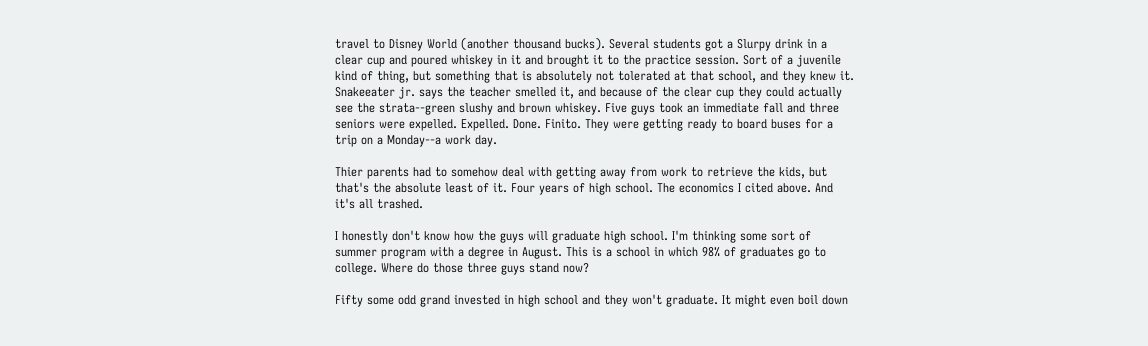travel to Disney World (another thousand bucks). Several students got a Slurpy drink in a clear cup and poured whiskey in it and brought it to the practice session. Sort of a juvenile kind of thing, but something that is absolutely not tolerated at that school, and they knew it. Snakeeater jr. says the teacher smelled it, and because of the clear cup they could actually see the strata--green slushy and brown whiskey. Five guys took an immediate fall and three seniors were expelled. Expelled. Done. Finito. They were getting ready to board buses for a trip on a Monday--a work day.

Thier parents had to somehow deal with getting away from work to retrieve the kids, but that's the absolute least of it. Four years of high school. The economics I cited above. And it's all trashed.

I honestly don't know how the guys will graduate high school. I'm thinking some sort of summer program with a degree in August. This is a school in which 98% of graduates go to college. Where do those three guys stand now?

Fifty some odd grand invested in high school and they won't graduate. It might even boil down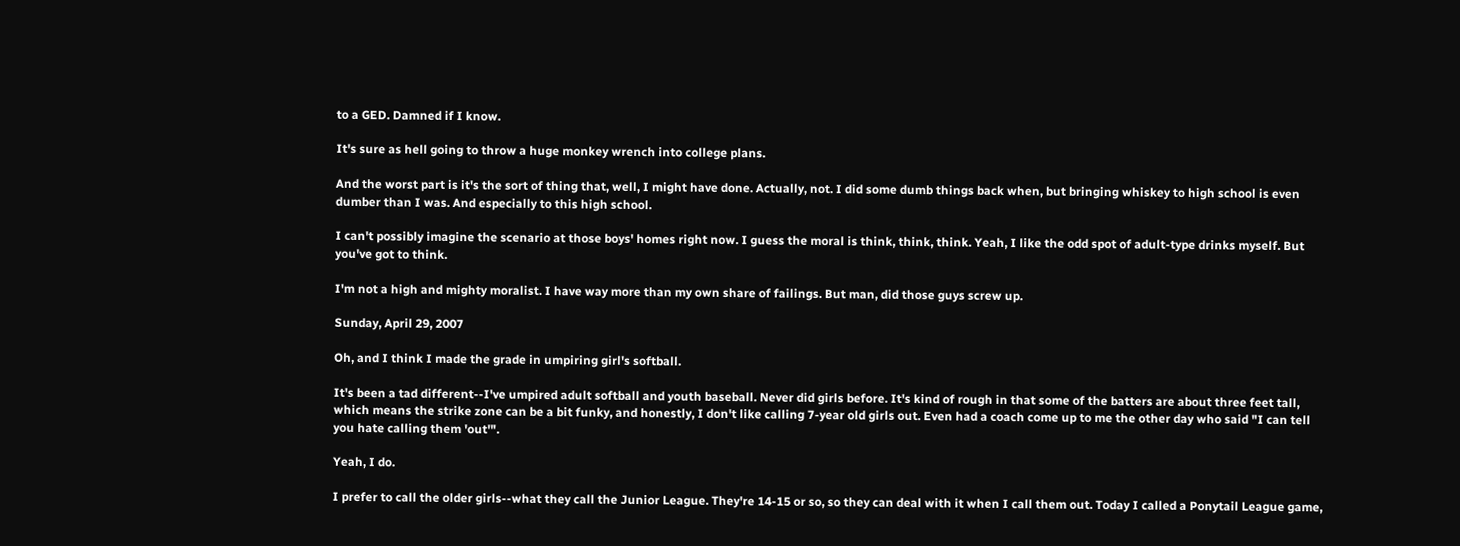to a GED. Damned if I know.

It's sure as hell going to throw a huge monkey wrench into college plans.

And the worst part is it's the sort of thing that, well, I might have done. Actually, not. I did some dumb things back when, but bringing whiskey to high school is even dumber than I was. And especially to this high school.

I can't possibly imagine the scenario at those boys' homes right now. I guess the moral is think, think, think. Yeah, I like the odd spot of adult-type drinks myself. But you've got to think.

I'm not a high and mighty moralist. I have way more than my own share of failings. But man, did those guys screw up.

Sunday, April 29, 2007

Oh, and I think I made the grade in umpiring girl's softball.

It's been a tad different--I've umpired adult softball and youth baseball. Never did girls before. It's kind of rough in that some of the batters are about three feet tall, which means the strike zone can be a bit funky, and honestly, I don't like calling 7-year old girls out. Even had a coach come up to me the other day who said "I can tell you hate calling them 'out'".

Yeah, I do.

I prefer to call the older girls--what they call the Junior League. They're 14-15 or so, so they can deal with it when I call them out. Today I called a Ponytail League game,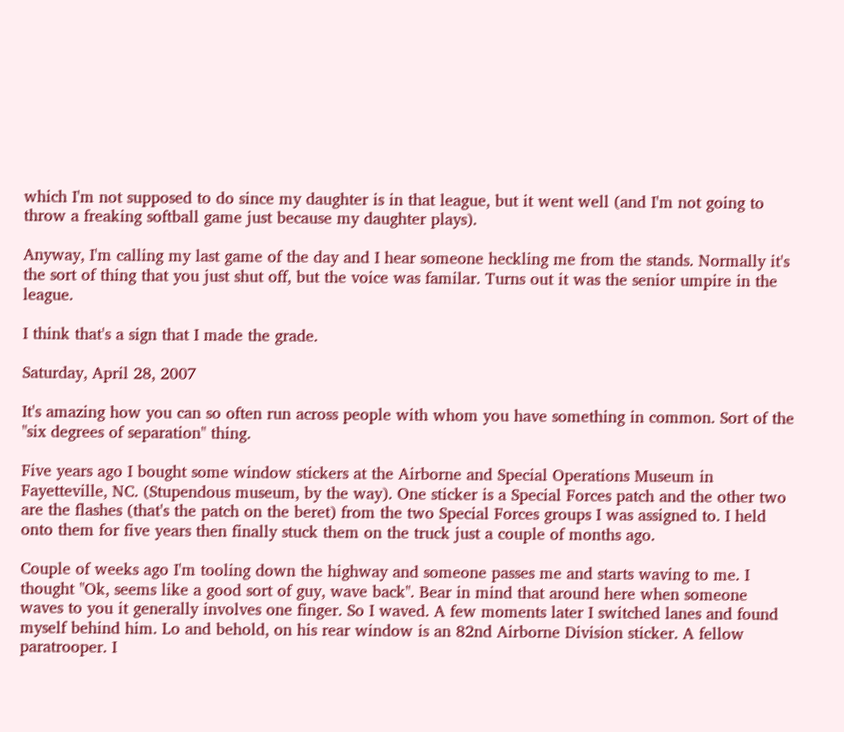which I'm not supposed to do since my daughter is in that league, but it went well (and I'm not going to throw a freaking softball game just because my daughter plays).

Anyway, I'm calling my last game of the day and I hear someone heckling me from the stands. Normally it's the sort of thing that you just shut off, but the voice was familar. Turns out it was the senior umpire in the league.

I think that's a sign that I made the grade.

Saturday, April 28, 2007

It's amazing how you can so often run across people with whom you have something in common. Sort of the "six degrees of separation" thing.

Five years ago I bought some window stickers at the Airborne and Special Operations Museum in Fayetteville, NC. (Stupendous museum, by the way). One sticker is a Special Forces patch and the other two are the flashes (that's the patch on the beret) from the two Special Forces groups I was assigned to. I held onto them for five years then finally stuck them on the truck just a couple of months ago.

Couple of weeks ago I'm tooling down the highway and someone passes me and starts waving to me. I thought "Ok, seems like a good sort of guy, wave back". Bear in mind that around here when someone waves to you it generally involves one finger. So I waved. A few moments later I switched lanes and found myself behind him. Lo and behold, on his rear window is an 82nd Airborne Division sticker. A fellow paratrooper. I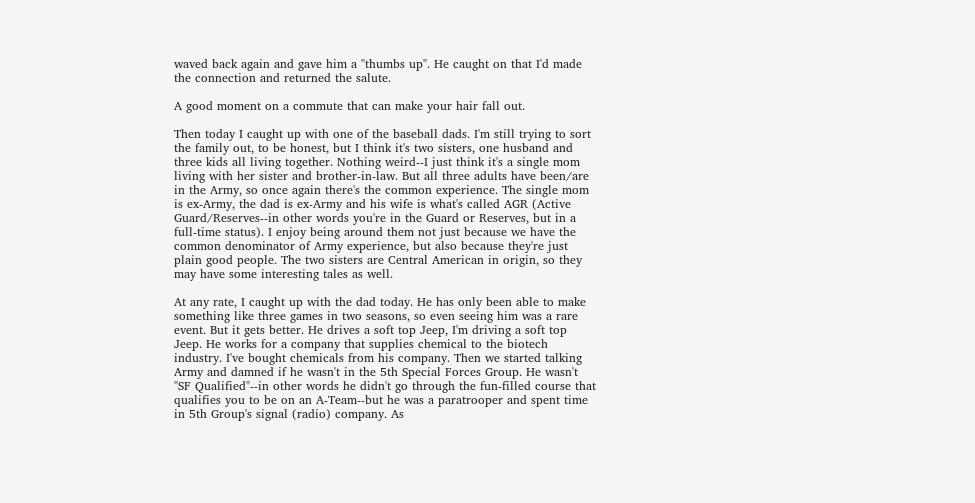waved back again and gave him a "thumbs up". He caught on that I'd made the connection and returned the salute.

A good moment on a commute that can make your hair fall out.

Then today I caught up with one of the baseball dads. I'm still trying to sort the family out, to be honest, but I think it's two sisters, one husband and three kids all living together. Nothing weird--I just think it's a single mom living with her sister and brother-in-law. But all three adults have been/are in the Army, so once again there's the common experience. The single mom is ex-Army, the dad is ex-Army and his wife is what's called AGR (Active Guard/Reserves--in other words you're in the Guard or Reserves, but in a full-time status). I enjoy being around them not just because we have the common denominator of Army experience, but also because they're just plain good people. The two sisters are Central American in origin, so they may have some interesting tales as well.

At any rate, I caught up with the dad today. He has only been able to make something like three games in two seasons, so even seeing him was a rare event. But it gets better. He drives a soft top Jeep, I'm driving a soft top Jeep. He works for a company that supplies chemical to the biotech industry. I've bought chemicals from his company. Then we started talking Army and damned if he wasn't in the 5th Special Forces Group. He wasn't "SF Qualified"--in other words he didn't go through the fun-filled course that qualifies you to be on an A-Team--but he was a paratrooper and spent time in 5th Group's signal (radio) company. As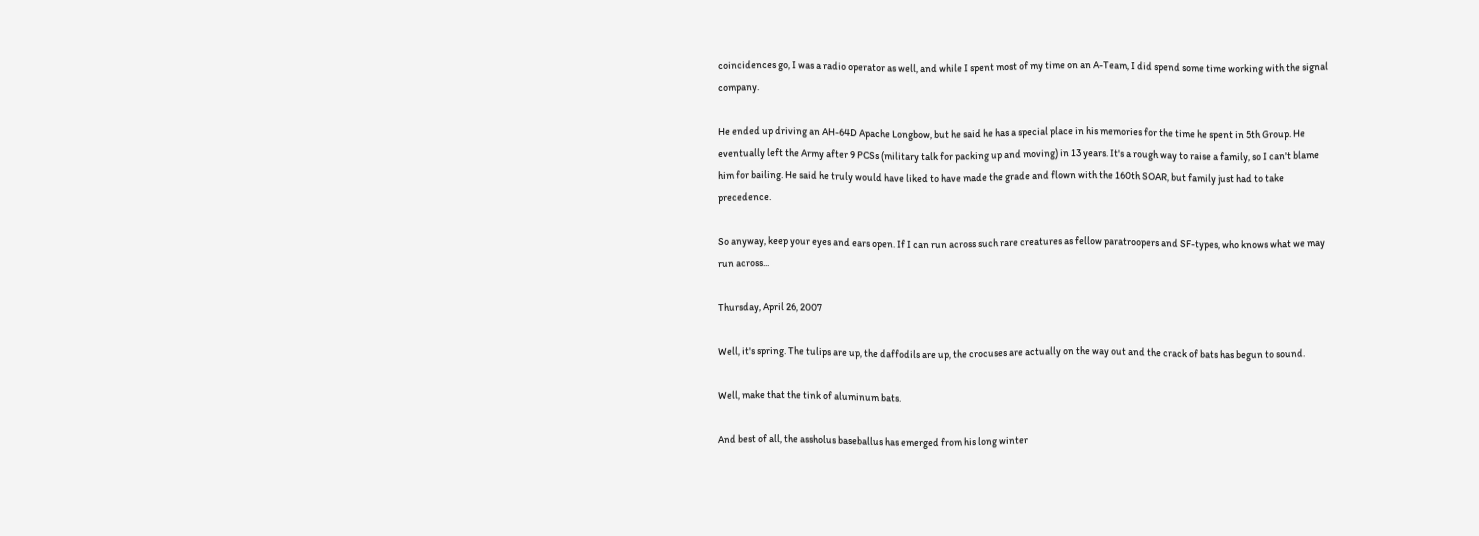coincidences go, I was a radio operator as well, and while I spent most of my time on an A-Team, I did spend some time working with the signal company.

He ended up driving an AH-64D Apache Longbow, but he said he has a special place in his memories for the time he spent in 5th Group. He eventually left the Army after 9 PCSs (military talk for packing up and moving) in 13 years. It's a rough way to raise a family, so I can't blame him for bailing. He said he truly would have liked to have made the grade and flown with the 160th SOAR, but family just had to take precedence.

So anyway, keep your eyes and ears open. If I can run across such rare creatures as fellow paratroopers and SF-types, who knows what we may run across...

Thursday, April 26, 2007

Well, it's spring. The tulips are up, the daffodils are up, the crocuses are actually on the way out and the crack of bats has begun to sound.

Well, make that the tink of aluminum bats.

And best of all, the assholus baseballus has emerged from his long winter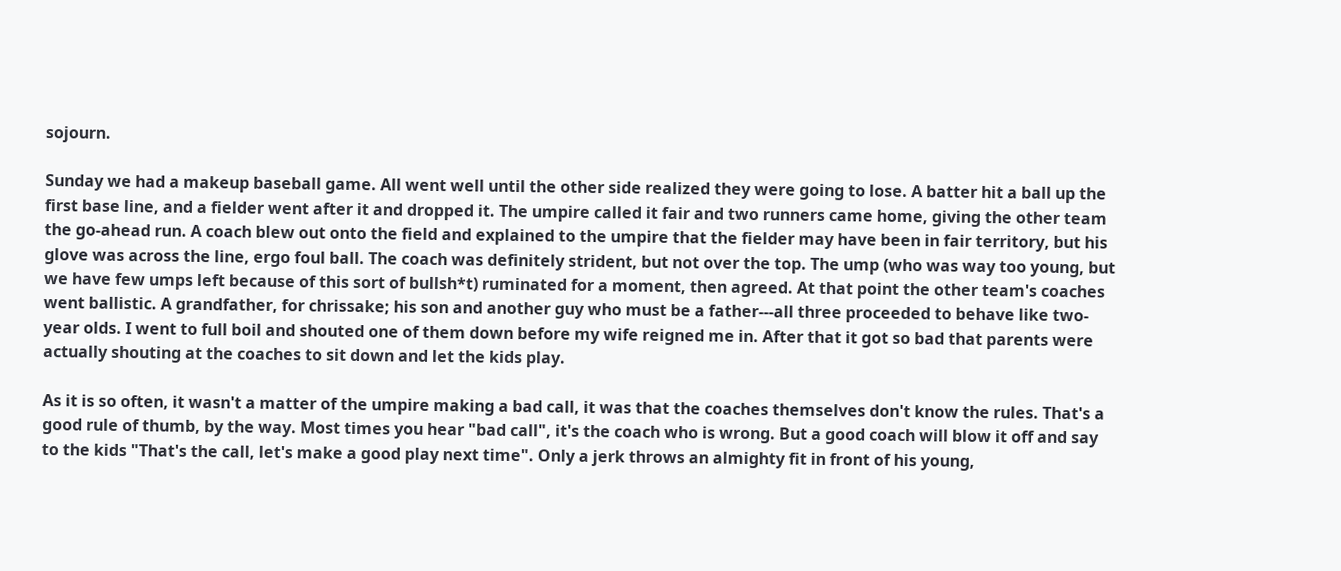sojourn.

Sunday we had a makeup baseball game. All went well until the other side realized they were going to lose. A batter hit a ball up the first base line, and a fielder went after it and dropped it. The umpire called it fair and two runners came home, giving the other team the go-ahead run. A coach blew out onto the field and explained to the umpire that the fielder may have been in fair territory, but his glove was across the line, ergo foul ball. The coach was definitely strident, but not over the top. The ump (who was way too young, but we have few umps left because of this sort of bullsh*t) ruminated for a moment, then agreed. At that point the other team's coaches went ballistic. A grandfather, for chrissake; his son and another guy who must be a father---all three proceeded to behave like two-year olds. I went to full boil and shouted one of them down before my wife reigned me in. After that it got so bad that parents were actually shouting at the coaches to sit down and let the kids play.

As it is so often, it wasn't a matter of the umpire making a bad call, it was that the coaches themselves don't know the rules. That's a good rule of thumb, by the way. Most times you hear "bad call", it's the coach who is wrong. But a good coach will blow it off and say to the kids "That's the call, let's make a good play next time". Only a jerk throws an almighty fit in front of his young,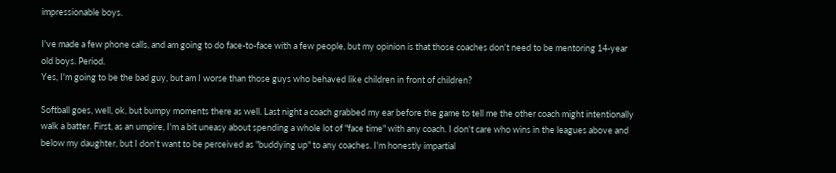impressionable boys.

I've made a few phone calls, and am going to do face-to-face with a few people, but my opinion is that those coaches don't need to be mentoring 14-year old boys. Period.
Yes, I'm going to be the bad guy, but am I worse than those guys who behaved like children in front of children?

Softball goes, well, ok, but bumpy moments there as well. Last night a coach grabbed my ear before the game to tell me the other coach might intentionally walk a batter. First, as an umpire, I'm a bit uneasy about spending a whole lot of "face time" with any coach. I don't care who wins in the leagues above and below my daughter, but I don't want to be perceived as "buddying up" to any coaches. I'm honestly impartial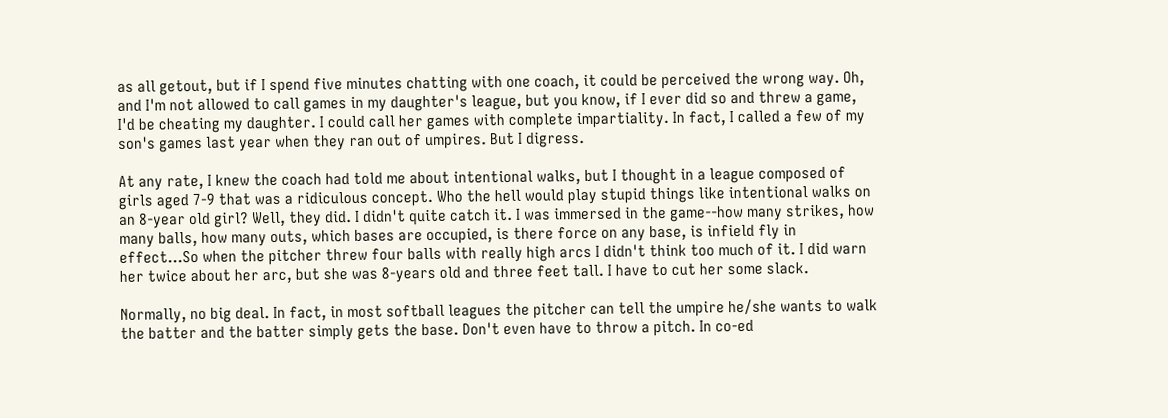as all getout, but if I spend five minutes chatting with one coach, it could be perceived the wrong way. Oh, and I'm not allowed to call games in my daughter's league, but you know, if I ever did so and threw a game, I'd be cheating my daughter. I could call her games with complete impartiality. In fact, I called a few of my son's games last year when they ran out of umpires. But I digress.

At any rate, I knew the coach had told me about intentional walks, but I thought in a league composed of girls aged 7-9 that was a ridiculous concept. Who the hell would play stupid things like intentional walks on an 8-year old girl? Well, they did. I didn't quite catch it. I was immersed in the game--how many strikes, how many balls, how many outs, which bases are occupied, is there force on any base, is infield fly in effect...So when the pitcher threw four balls with really high arcs I didn't think too much of it. I did warn her twice about her arc, but she was 8-years old and three feet tall. I have to cut her some slack.

Normally, no big deal. In fact, in most softball leagues the pitcher can tell the umpire he/she wants to walk the batter and the batter simply gets the base. Don't even have to throw a pitch. In co-ed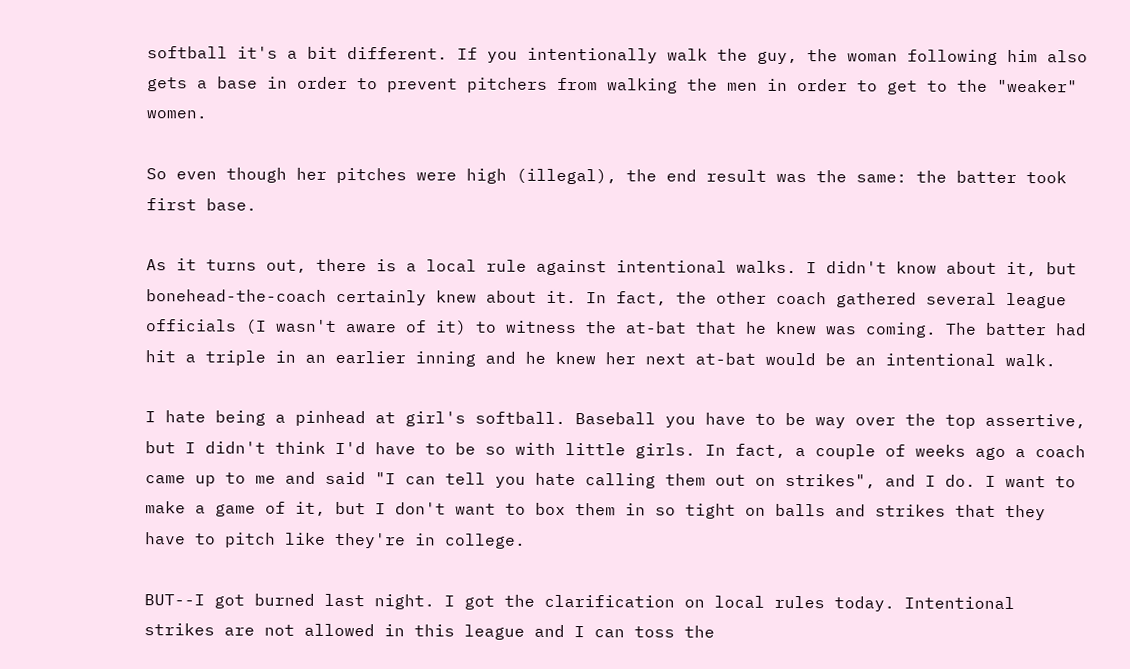softball it's a bit different. If you intentionally walk the guy, the woman following him also gets a base in order to prevent pitchers from walking the men in order to get to the "weaker" women.

So even though her pitches were high (illegal), the end result was the same: the batter took first base.

As it turns out, there is a local rule against intentional walks. I didn't know about it, but bonehead-the-coach certainly knew about it. In fact, the other coach gathered several league officials (I wasn't aware of it) to witness the at-bat that he knew was coming. The batter had hit a triple in an earlier inning and he knew her next at-bat would be an intentional walk.

I hate being a pinhead at girl's softball. Baseball you have to be way over the top assertive, but I didn't think I'd have to be so with little girls. In fact, a couple of weeks ago a coach came up to me and said "I can tell you hate calling them out on strikes", and I do. I want to make a game of it, but I don't want to box them in so tight on balls and strikes that they have to pitch like they're in college.

BUT--I got burned last night. I got the clarification on local rules today. Intentional strikes are not allowed in this league and I can toss the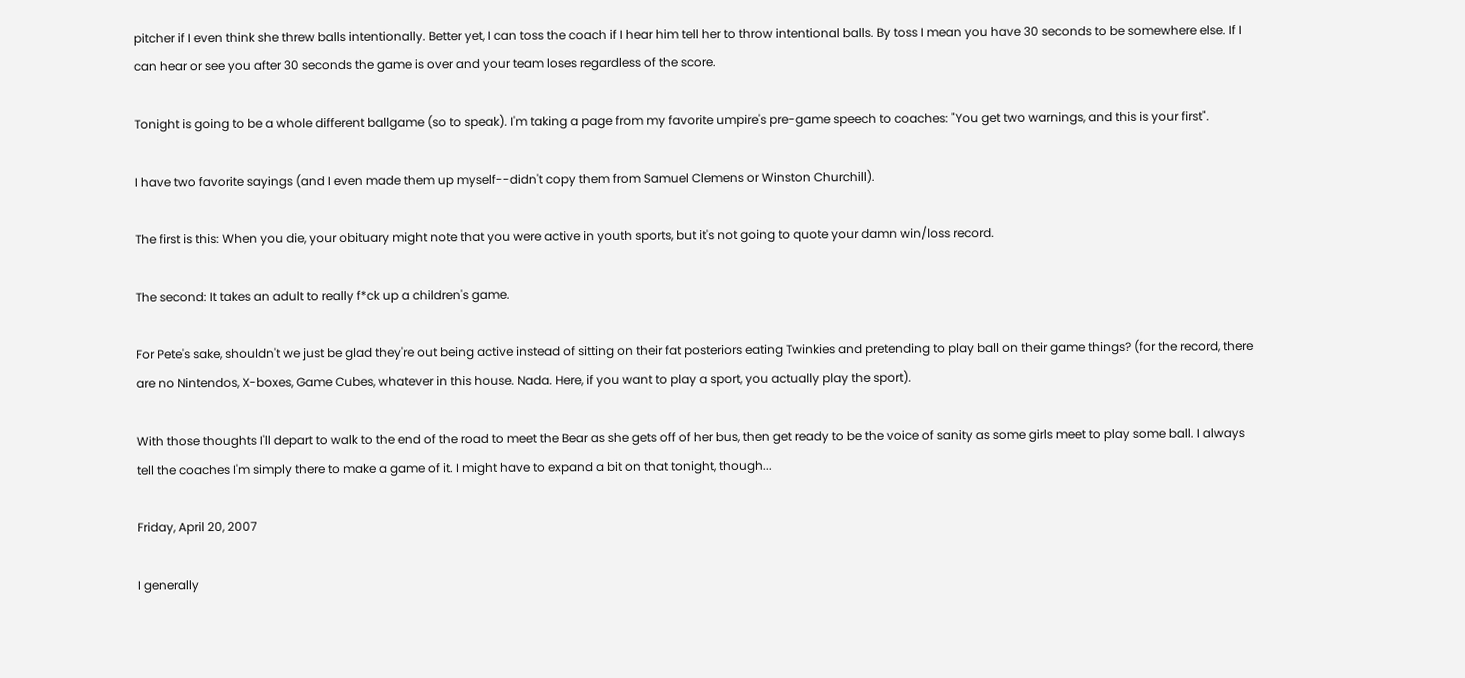pitcher if I even think she threw balls intentionally. Better yet, I can toss the coach if I hear him tell her to throw intentional balls. By toss I mean you have 30 seconds to be somewhere else. If I can hear or see you after 30 seconds the game is over and your team loses regardless of the score.

Tonight is going to be a whole different ballgame (so to speak). I'm taking a page from my favorite umpire's pre-game speech to coaches: "You get two warnings, and this is your first".

I have two favorite sayings (and I even made them up myself--didn't copy them from Samuel Clemens or Winston Churchill).

The first is this: When you die, your obituary might note that you were active in youth sports, but it's not going to quote your damn win/loss record.

The second: It takes an adult to really f*ck up a children's game.

For Pete's sake, shouldn't we just be glad they're out being active instead of sitting on their fat posteriors eating Twinkies and pretending to play ball on their game things? (for the record, there are no Nintendos, X-boxes, Game Cubes, whatever in this house. Nada. Here, if you want to play a sport, you actually play the sport).

With those thoughts I'll depart to walk to the end of the road to meet the Bear as she gets off of her bus, then get ready to be the voice of sanity as some girls meet to play some ball. I always tell the coaches I'm simply there to make a game of it. I might have to expand a bit on that tonight, though...

Friday, April 20, 2007

I generally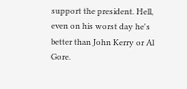support the president. Hell, even on his worst day he's better than John Kerry or Al Gore.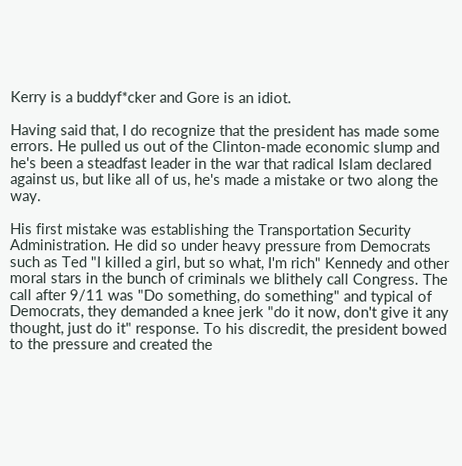Kerry is a buddyf*cker and Gore is an idiot.

Having said that, I do recognize that the president has made some errors. He pulled us out of the Clinton-made economic slump and he's been a steadfast leader in the war that radical Islam declared against us, but like all of us, he's made a mistake or two along the way.

His first mistake was establishing the Transportation Security Administration. He did so under heavy pressure from Democrats such as Ted "I killed a girl, but so what, I'm rich" Kennedy and other moral stars in the bunch of criminals we blithely call Congress. The call after 9/11 was "Do something, do something" and typical of Democrats, they demanded a knee jerk "do it now, don't give it any thought, just do it" response. To his discredit, the president bowed to the pressure and created the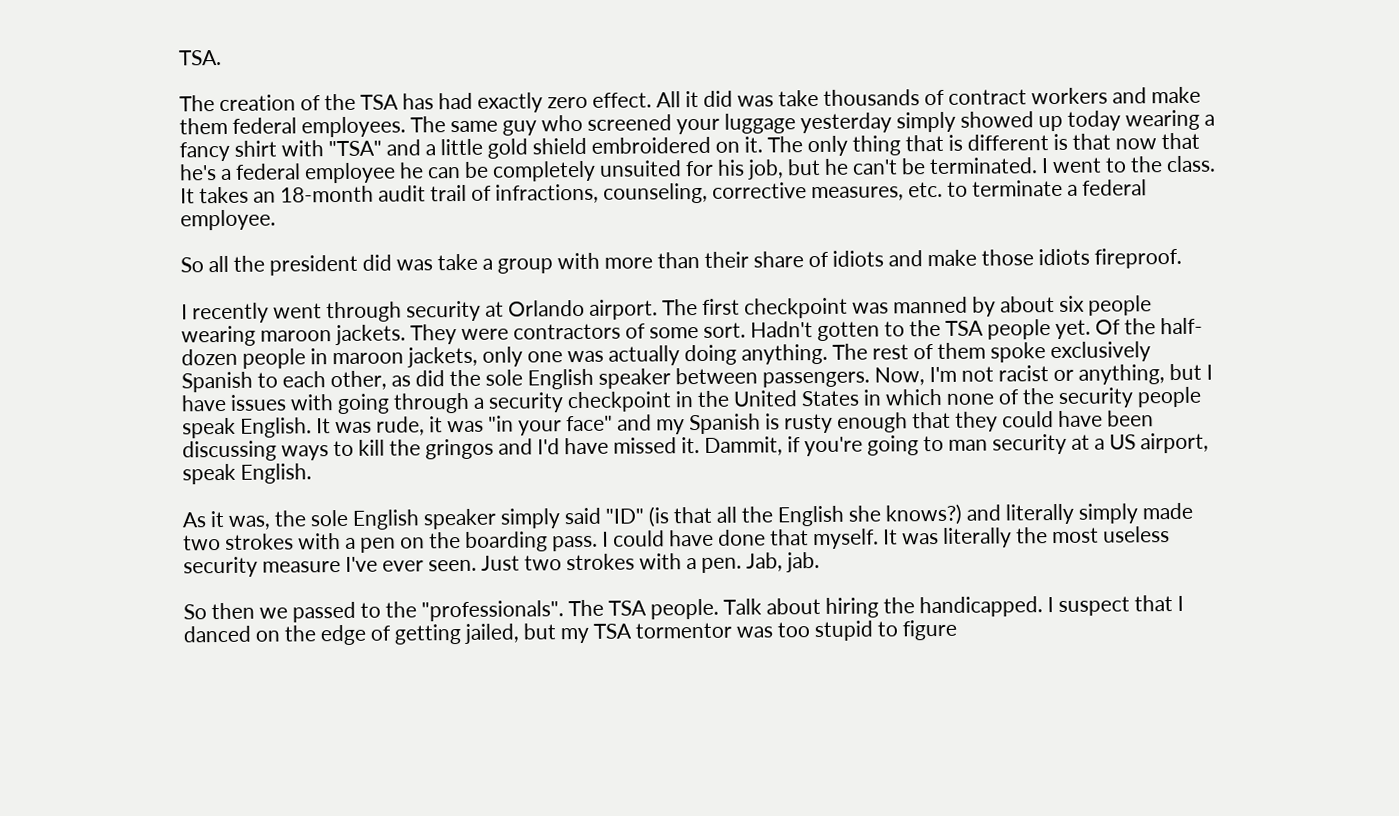TSA.

The creation of the TSA has had exactly zero effect. All it did was take thousands of contract workers and make them federal employees. The same guy who screened your luggage yesterday simply showed up today wearing a fancy shirt with "TSA" and a little gold shield embroidered on it. The only thing that is different is that now that he's a federal employee he can be completely unsuited for his job, but he can't be terminated. I went to the class. It takes an 18-month audit trail of infractions, counseling, corrective measures, etc. to terminate a federal employee.

So all the president did was take a group with more than their share of idiots and make those idiots fireproof.

I recently went through security at Orlando airport. The first checkpoint was manned by about six people wearing maroon jackets. They were contractors of some sort. Hadn't gotten to the TSA people yet. Of the half-dozen people in maroon jackets, only one was actually doing anything. The rest of them spoke exclusively Spanish to each other, as did the sole English speaker between passengers. Now, I'm not racist or anything, but I have issues with going through a security checkpoint in the United States in which none of the security people speak English. It was rude, it was "in your face" and my Spanish is rusty enough that they could have been discussing ways to kill the gringos and I'd have missed it. Dammit, if you're going to man security at a US airport, speak English.

As it was, the sole English speaker simply said "ID" (is that all the English she knows?) and literally simply made two strokes with a pen on the boarding pass. I could have done that myself. It was literally the most useless security measure I've ever seen. Just two strokes with a pen. Jab, jab.

So then we passed to the "professionals". The TSA people. Talk about hiring the handicapped. I suspect that I danced on the edge of getting jailed, but my TSA tormentor was too stupid to figure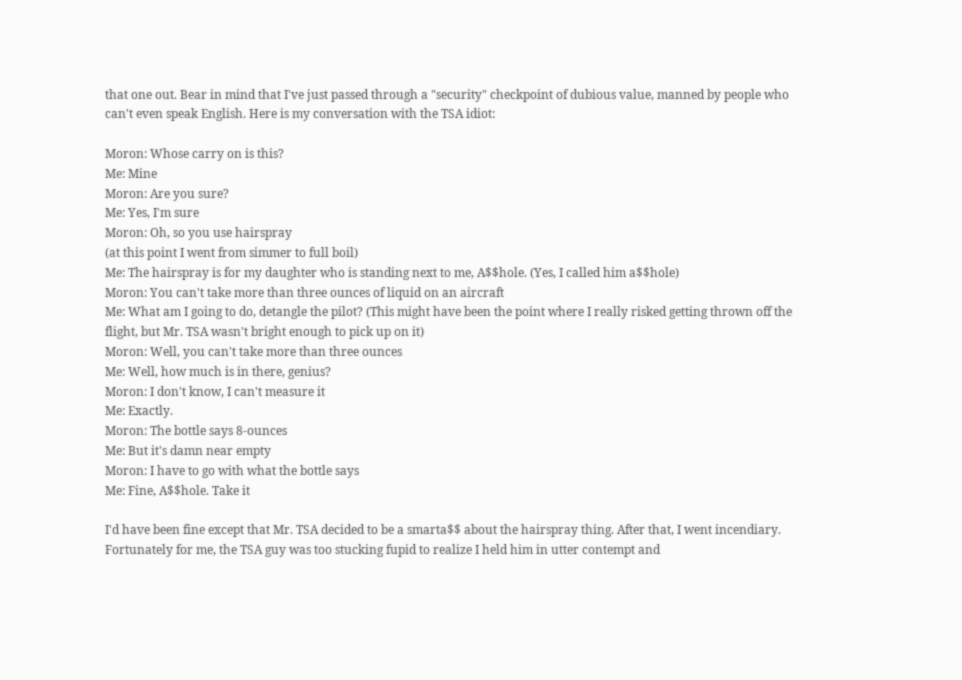that one out. Bear in mind that I've just passed through a "security" checkpoint of dubious value, manned by people who can't even speak English. Here is my conversation with the TSA idiot:

Moron: Whose carry on is this?
Me: Mine
Moron: Are you sure?
Me: Yes, I'm sure
Moron: Oh, so you use hairspray
(at this point I went from simmer to full boil)
Me: The hairspray is for my daughter who is standing next to me, A$$hole. (Yes, I called him a$$hole)
Moron: You can't take more than three ounces of liquid on an aircraft
Me: What am I going to do, detangle the pilot? (This might have been the point where I really risked getting thrown off the flight, but Mr. TSA wasn't bright enough to pick up on it)
Moron: Well, you can't take more than three ounces
Me: Well, how much is in there, genius?
Moron: I don't know, I can't measure it
Me: Exactly.
Moron: The bottle says 8-ounces
Me: But it's damn near empty
Moron: I have to go with what the bottle says
Me: Fine, A$$hole. Take it

I'd have been fine except that Mr. TSA decided to be a smarta$$ about the hairspray thing. After that, I went incendiary. Fortunately for me, the TSA guy was too stucking fupid to realize I held him in utter contempt and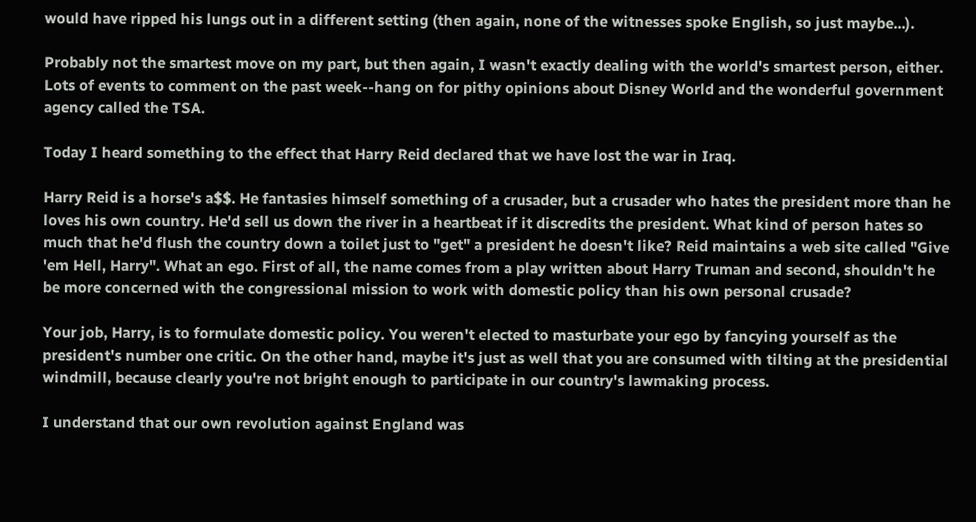would have ripped his lungs out in a different setting (then again, none of the witnesses spoke English, so just maybe...).

Probably not the smartest move on my part, but then again, I wasn't exactly dealing with the world's smartest person, either.
Lots of events to comment on the past week--hang on for pithy opinions about Disney World and the wonderful government agency called the TSA.

Today I heard something to the effect that Harry Reid declared that we have lost the war in Iraq.

Harry Reid is a horse's a$$. He fantasies himself something of a crusader, but a crusader who hates the president more than he loves his own country. He'd sell us down the river in a heartbeat if it discredits the president. What kind of person hates so much that he'd flush the country down a toilet just to "get" a president he doesn't like? Reid maintains a web site called "Give 'em Hell, Harry". What an ego. First of all, the name comes from a play written about Harry Truman and second, shouldn't he be more concerned with the congressional mission to work with domestic policy than his own personal crusade?

Your job, Harry, is to formulate domestic policy. You weren't elected to masturbate your ego by fancying yourself as the president's number one critic. On the other hand, maybe it's just as well that you are consumed with tilting at the presidential windmill, because clearly you're not bright enough to participate in our country's lawmaking process.

I understand that our own revolution against England was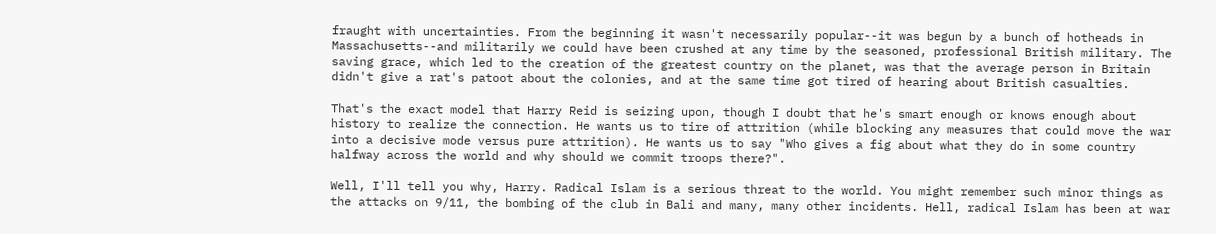fraught with uncertainties. From the beginning it wasn't necessarily popular--it was begun by a bunch of hotheads in Massachusetts--and militarily we could have been crushed at any time by the seasoned, professional British military. The saving grace, which led to the creation of the greatest country on the planet, was that the average person in Britain didn't give a rat's patoot about the colonies, and at the same time got tired of hearing about British casualties.

That's the exact model that Harry Reid is seizing upon, though I doubt that he's smart enough or knows enough about history to realize the connection. He wants us to tire of attrition (while blocking any measures that could move the war into a decisive mode versus pure attrition). He wants us to say "Who gives a fig about what they do in some country halfway across the world and why should we commit troops there?".

Well, I'll tell you why, Harry. Radical Islam is a serious threat to the world. You might remember such minor things as the attacks on 9/11, the bombing of the club in Bali and many, many other incidents. Hell, radical Islam has been at war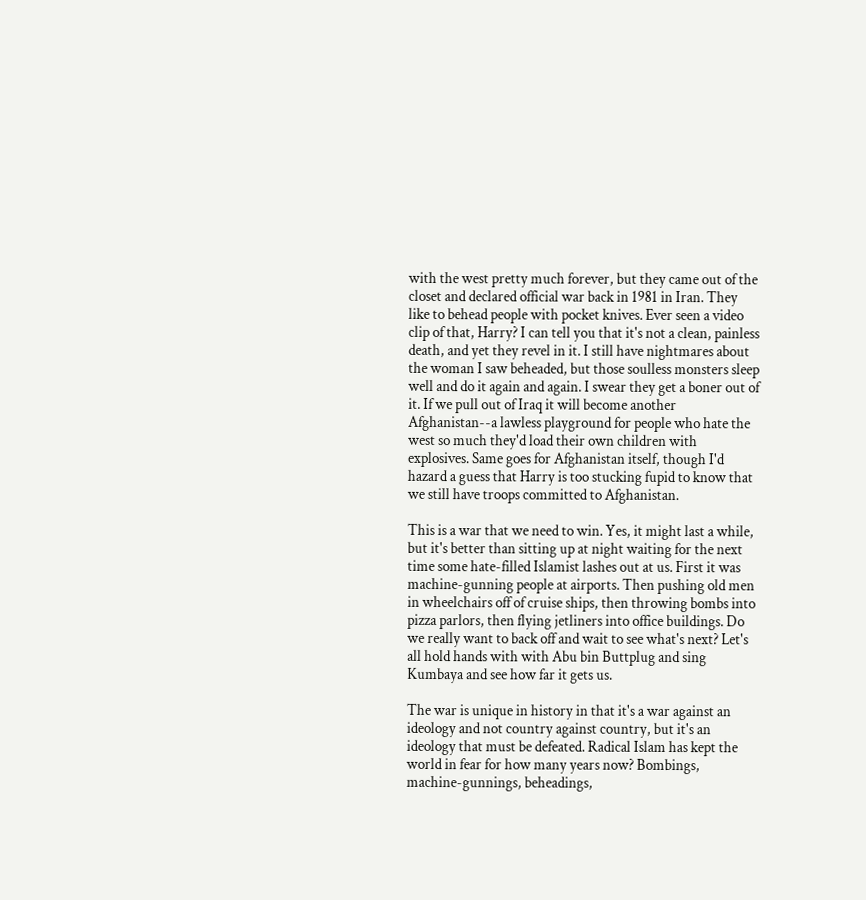with the west pretty much forever, but they came out of the closet and declared official war back in 1981 in Iran. They like to behead people with pocket knives. Ever seen a video clip of that, Harry? I can tell you that it's not a clean, painless death, and yet they revel in it. I still have nightmares about the woman I saw beheaded, but those soulless monsters sleep well and do it again and again. I swear they get a boner out of it. If we pull out of Iraq it will become another Afghanistan--a lawless playground for people who hate the west so much they'd load their own children with explosives. Same goes for Afghanistan itself, though I'd hazard a guess that Harry is too stucking fupid to know that we still have troops committed to Afghanistan.

This is a war that we need to win. Yes, it might last a while, but it's better than sitting up at night waiting for the next time some hate-filled Islamist lashes out at us. First it was machine-gunning people at airports. Then pushing old men in wheelchairs off of cruise ships, then throwing bombs into pizza parlors, then flying jetliners into office buildings. Do we really want to back off and wait to see what's next? Let's all hold hands with with Abu bin Buttplug and sing Kumbaya and see how far it gets us.

The war is unique in history in that it's a war against an ideology and not country against country, but it's an ideology that must be defeated. Radical Islam has kept the world in fear for how many years now? Bombings, machine-gunnings, beheadings,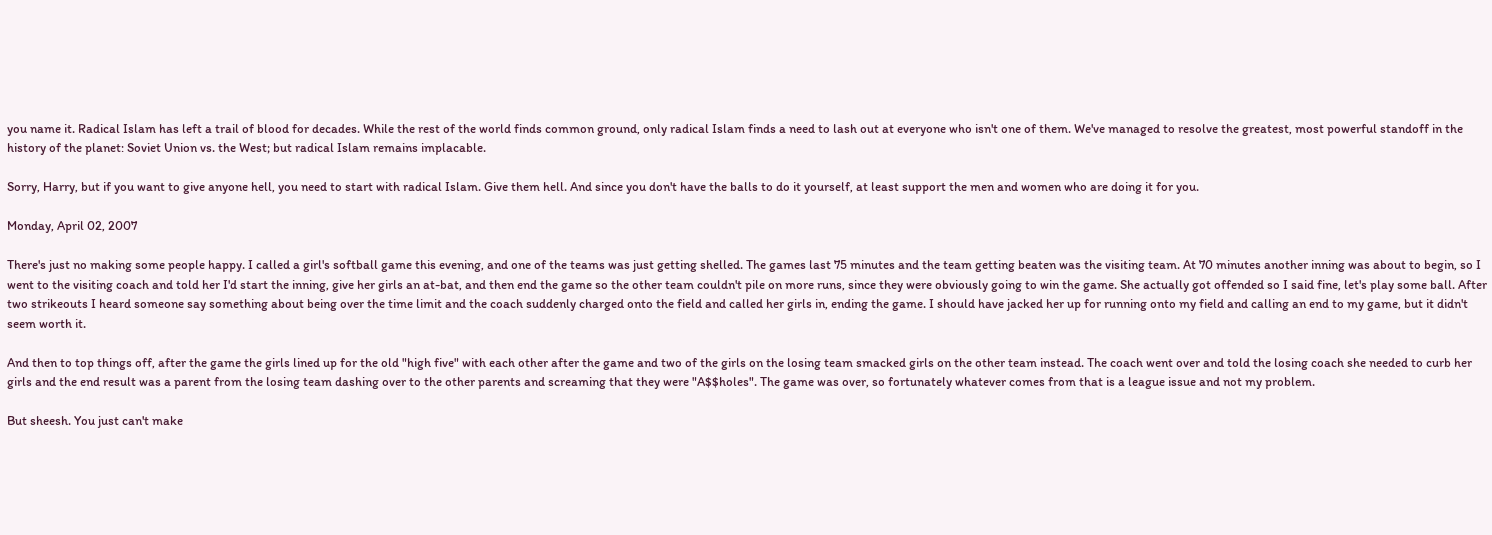you name it. Radical Islam has left a trail of blood for decades. While the rest of the world finds common ground, only radical Islam finds a need to lash out at everyone who isn't one of them. We've managed to resolve the greatest, most powerful standoff in the history of the planet: Soviet Union vs. the West; but radical Islam remains implacable.

Sorry, Harry, but if you want to give anyone hell, you need to start with radical Islam. Give them hell. And since you don't have the balls to do it yourself, at least support the men and women who are doing it for you.

Monday, April 02, 2007

There's just no making some people happy. I called a girl's softball game this evening, and one of the teams was just getting shelled. The games last 75 minutes and the team getting beaten was the visiting team. At 70 minutes another inning was about to begin, so I went to the visiting coach and told her I'd start the inning, give her girls an at-bat, and then end the game so the other team couldn't pile on more runs, since they were obviously going to win the game. She actually got offended so I said fine, let's play some ball. After two strikeouts I heard someone say something about being over the time limit and the coach suddenly charged onto the field and called her girls in, ending the game. I should have jacked her up for running onto my field and calling an end to my game, but it didn't seem worth it.

And then to top things off, after the game the girls lined up for the old "high five" with each other after the game and two of the girls on the losing team smacked girls on the other team instead. The coach went over and told the losing coach she needed to curb her girls and the end result was a parent from the losing team dashing over to the other parents and screaming that they were "A$$holes". The game was over, so fortunately whatever comes from that is a league issue and not my problem.

But sheesh. You just can't make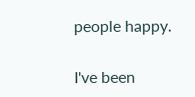people happy.

I've been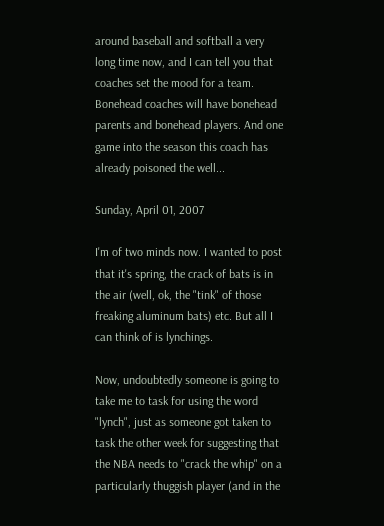around baseball and softball a very long time now, and I can tell you that coaches set the mood for a team. Bonehead coaches will have bonehead parents and bonehead players. And one game into the season this coach has already poisoned the well...

Sunday, April 01, 2007

I'm of two minds now. I wanted to post that it's spring, the crack of bats is in the air (well, ok, the "tink" of those freaking aluminum bats) etc. But all I can think of is lynchings.

Now, undoubtedly someone is going to take me to task for using the word "lynch", just as someone got taken to task the other week for suggesting that the NBA needs to "crack the whip" on a particularly thuggish player (and in the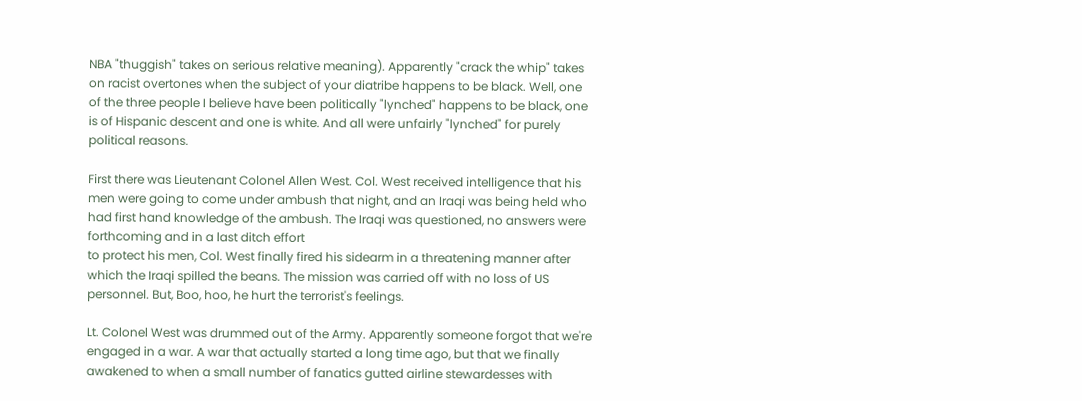NBA "thuggish" takes on serious relative meaning). Apparently "crack the whip" takes on racist overtones when the subject of your diatribe happens to be black. Well, one of the three people I believe have been politically "lynched" happens to be black, one is of Hispanic descent and one is white. And all were unfairly "lynched" for purely political reasons.

First there was Lieutenant Colonel Allen West. Col. West received intelligence that his men were going to come under ambush that night, and an Iraqi was being held who had first hand knowledge of the ambush. The Iraqi was questioned, no answers were forthcoming and in a last ditch effort
to protect his men, Col. West finally fired his sidearm in a threatening manner after which the Iraqi spilled the beans. The mission was carried off with no loss of US personnel. But, Boo, hoo, he hurt the terrorist's feelings.

Lt. Colonel West was drummed out of the Army. Apparently someone forgot that we're engaged in a war. A war that actually started a long time ago, but that we finally awakened to when a small number of fanatics gutted airline stewardesses with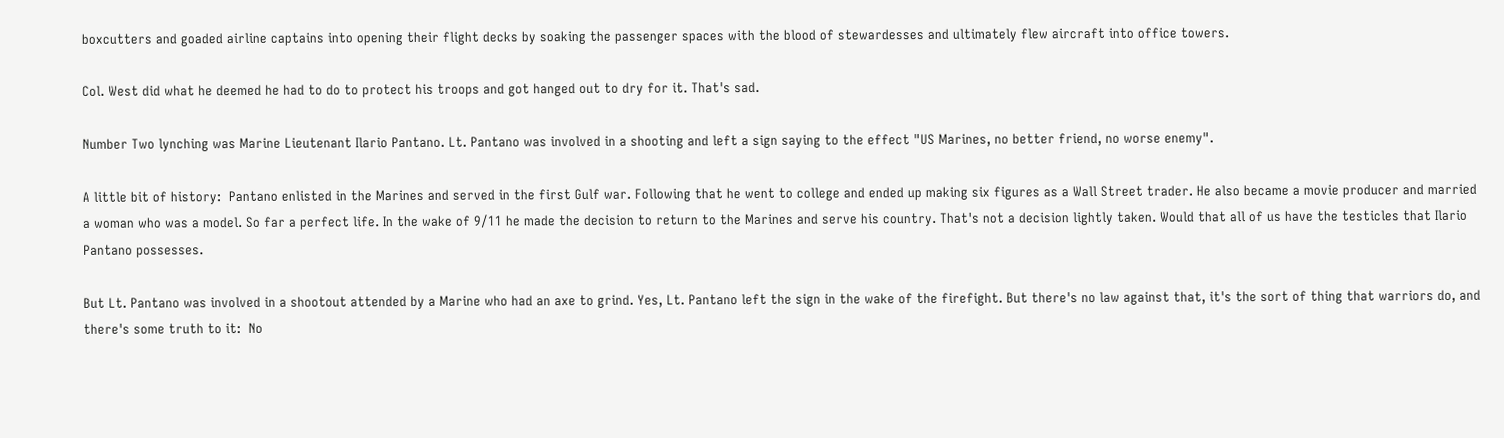boxcutters and goaded airline captains into opening their flight decks by soaking the passenger spaces with the blood of stewardesses and ultimately flew aircraft into office towers.

Col. West did what he deemed he had to do to protect his troops and got hanged out to dry for it. That's sad.

Number Two lynching was Marine Lieutenant Ilario Pantano. Lt. Pantano was involved in a shooting and left a sign saying to the effect "US Marines, no better friend, no worse enemy".

A little bit of history:  Pantano enlisted in the Marines and served in the first Gulf war. Following that he went to college and ended up making six figures as a Wall Street trader. He also became a movie producer and married a woman who was a model. So far a perfect life. In the wake of 9/11 he made the decision to return to the Marines and serve his country. That's not a decision lightly taken. Would that all of us have the testicles that Ilario Pantano possesses.

But Lt. Pantano was involved in a shootout attended by a Marine who had an axe to grind. Yes, Lt. Pantano left the sign in the wake of the firefight. But there's no law against that, it's the sort of thing that warriors do, and there's some truth to it:  No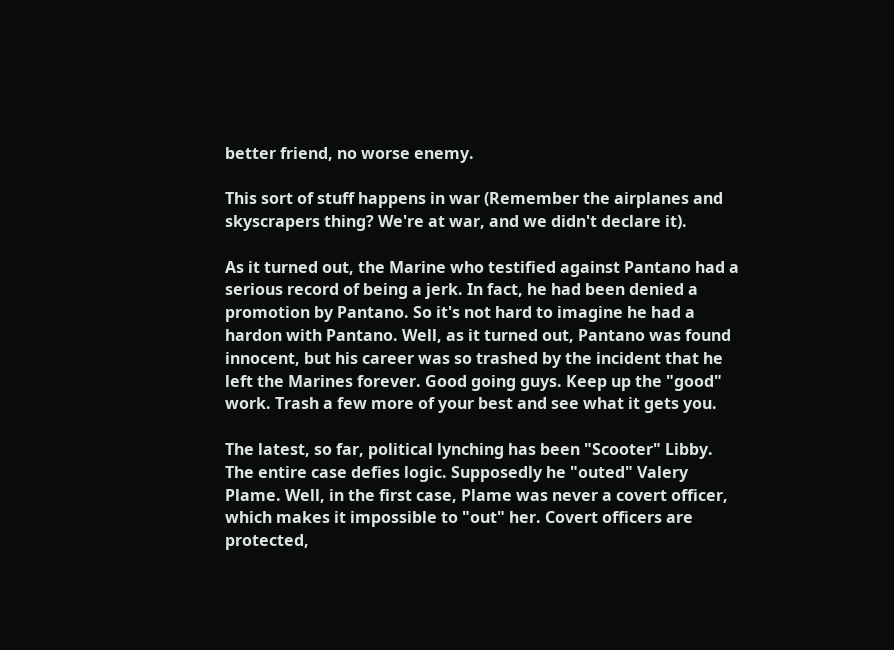better friend, no worse enemy.

This sort of stuff happens in war (Remember the airplanes and skyscrapers thing? We're at war, and we didn't declare it).

As it turned out, the Marine who testified against Pantano had a serious record of being a jerk. In fact, he had been denied a promotion by Pantano. So it's not hard to imagine he had a hardon with Pantano. Well, as it turned out, Pantano was found innocent, but his career was so trashed by the incident that he left the Marines forever. Good going guys. Keep up the "good" work. Trash a few more of your best and see what it gets you.

The latest, so far, political lynching has been "Scooter" Libby. The entire case defies logic. Supposedly he "outed" Valery Plame. Well, in the first case, Plame was never a covert officer, which makes it impossible to "out" her. Covert officers are protected,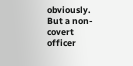obviously. But a non-covert officer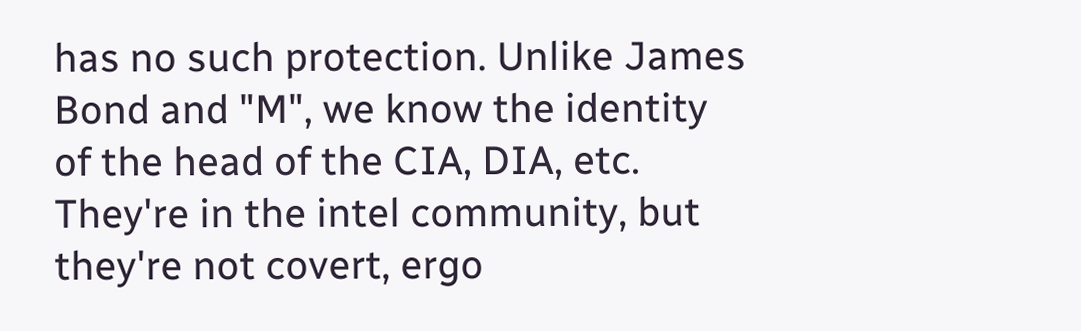has no such protection. Unlike James Bond and "M", we know the identity of the head of the CIA, DIA, etc. They're in the intel community, but they're not covert, ergo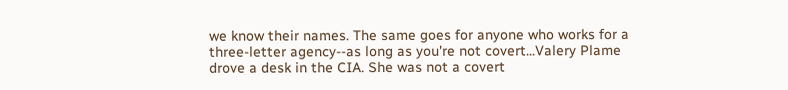we know their names. The same goes for anyone who works for a three-letter agency--as long as you're not covert...Valery Plame drove a desk in the CIA. She was not a covert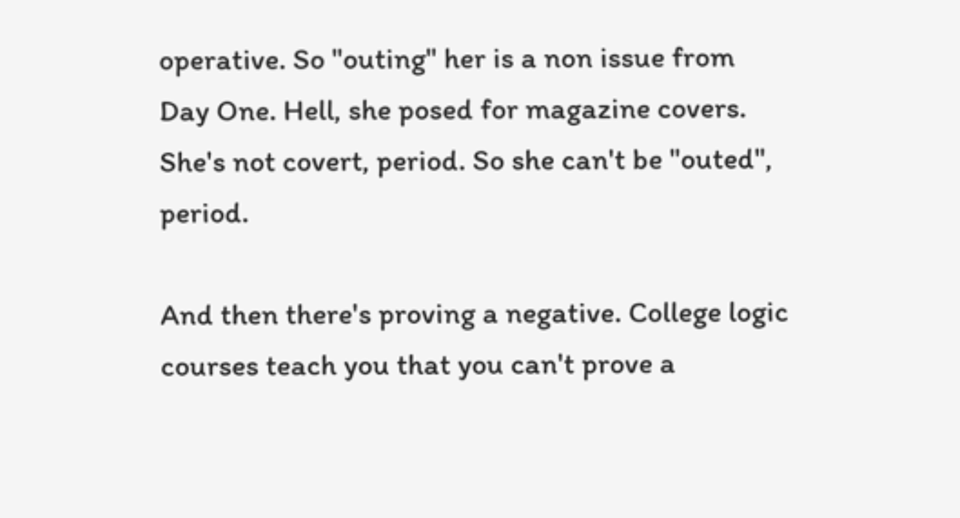operative. So "outing" her is a non issue from Day One. Hell, she posed for magazine covers. She's not covert, period. So she can't be "outed", period.

And then there's proving a negative. College logic courses teach you that you can't prove a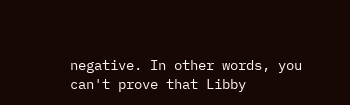negative. In other words, you can't prove that Libby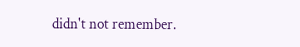didn't not remember.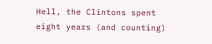Hell, the Clintons spent eight years (and counting)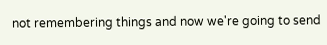not remembering things and now we're going to send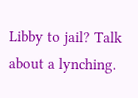Libby to jail? Talk about a lynching.